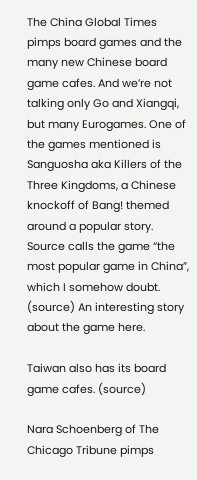The China Global Times pimps board games and the many new Chinese board game cafes. And we’re not talking only Go and Xiangqi, but many Eurogames. One of the games mentioned is Sanguosha aka Killers of the Three Kingdoms, a Chinese knockoff of Bang! themed around a popular story. Source calls the game “the most popular game in China”, which I somehow doubt. (source) An interesting story about the game here.

Taiwan also has its board game cafes. (source)

Nara Schoenberg of The Chicago Tribune pimps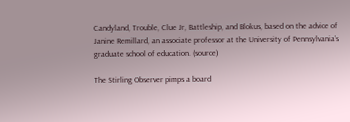Candyland, Trouble, Clue Jr, Battleship, and Blokus, based on the advice of Janine Remillard, an associate professor at the University of Pennsylvania’s graduate school of education. (source)

The Stirling Observer pimps a board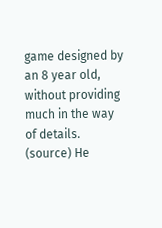game designed by an 8 year old, without providing much in the way of details. (source) He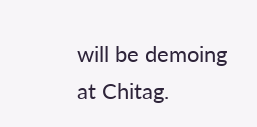will be demoing at Chitag.